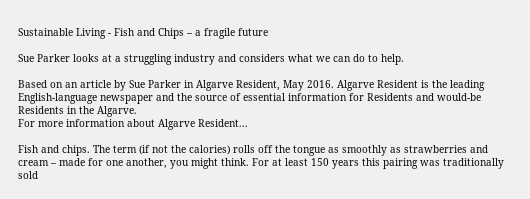Sustainable Living - Fish and Chips – a fragile future

Sue Parker looks at a struggling industry and considers what we can do to help.

Based on an article by Sue Parker in Algarve Resident, May 2016. Algarve Resident is the leading English-language newspaper and the source of essential information for Residents and would-be Residents in the Algarve.
For more information about Algarve Resident...

Fish and chips. The term (if not the calories) rolls off the tongue as smoothly as strawberries and cream – made for one another, you might think. For at least 150 years this pairing was traditionally sold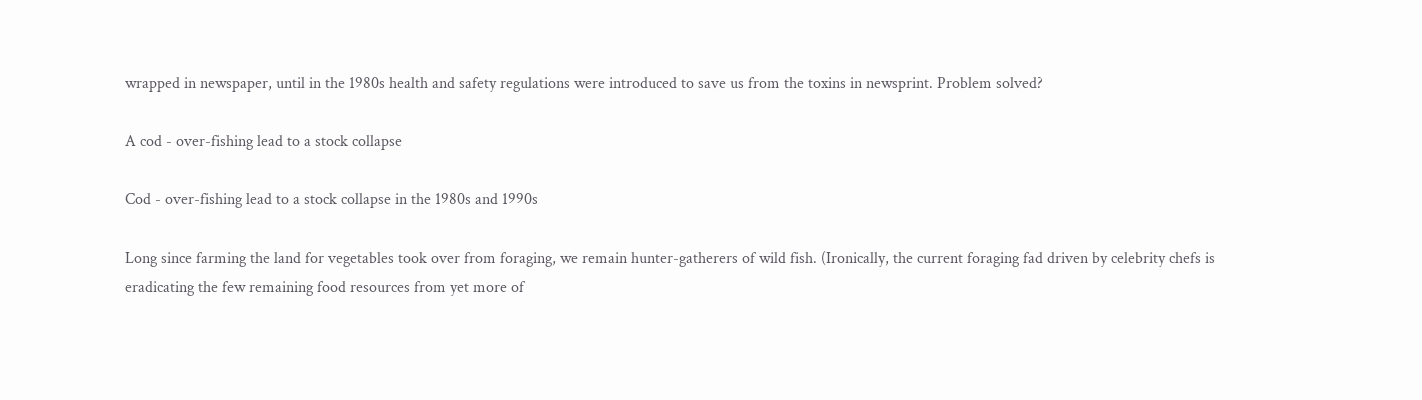wrapped in newspaper, until in the 1980s health and safety regulations were introduced to save us from the toxins in newsprint. Problem solved?

A cod - over-fishing lead to a stock collapse

Cod - over-fishing lead to a stock collapse in the 1980s and 1990s

Long since farming the land for vegetables took over from foraging, we remain hunter-gatherers of wild fish. (Ironically, the current foraging fad driven by celebrity chefs is eradicating the few remaining food resources from yet more of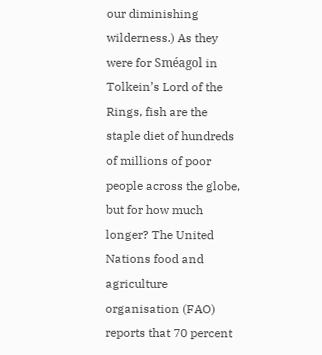our diminishing wilderness.) As they were for Sméagol in Tolkein’s Lord of the Rings, fish are the staple diet of hundreds of millions of poor people across the globe, but for how much longer? The United Nations food and agriculture organisation (FAO) reports that 70 percent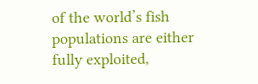of the world’s fish populations are either fully exploited,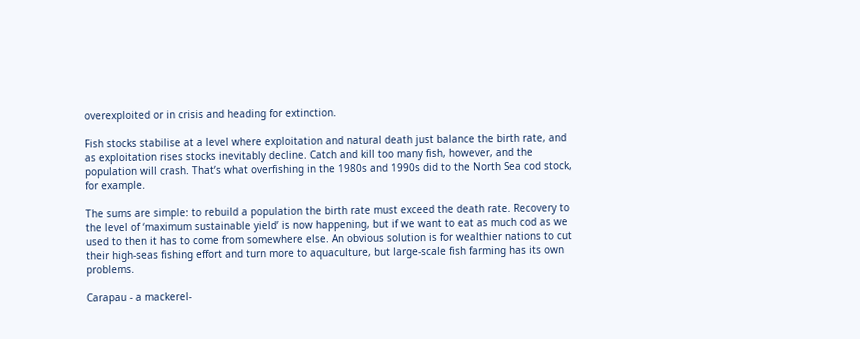overexploited or in crisis and heading for extinction.

Fish stocks stabilise at a level where exploitation and natural death just balance the birth rate, and as exploitation rises stocks inevitably decline. Catch and kill too many fish, however, and the population will crash. That’s what overfishing in the 1980s and 1990s did to the North Sea cod stock, for example.

The sums are simple: to rebuild a population the birth rate must exceed the death rate. Recovery to the level of ‘maximum sustainable yield’ is now happening, but if we want to eat as much cod as we used to then it has to come from somewhere else. An obvious solution is for wealthier nations to cut their high-seas fishing effort and turn more to aquaculture, but large-scale fish farming has its own problems.

Carapau - a mackerel-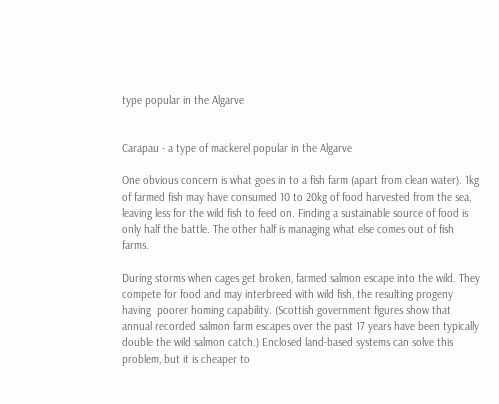type popular in the Algarve


Carapau - a type of mackerel popular in the Algarve

One obvious concern is what goes in to a fish farm (apart from clean water). 1kg of farmed fish may have consumed 10 to 20kg of food harvested from the sea, leaving less for the wild fish to feed on. Finding a sustainable source of food is only half the battle. The other half is managing what else comes out of fish farms.

During storms when cages get broken, farmed salmon escape into the wild. They compete for food and may interbreed with wild fish, the resulting progeny having  poorer homing capability. (Scottish government figures show that annual recorded salmon farm escapes over the past 17 years have been typically double the wild salmon catch.) Enclosed land-based systems can solve this problem, but it is cheaper to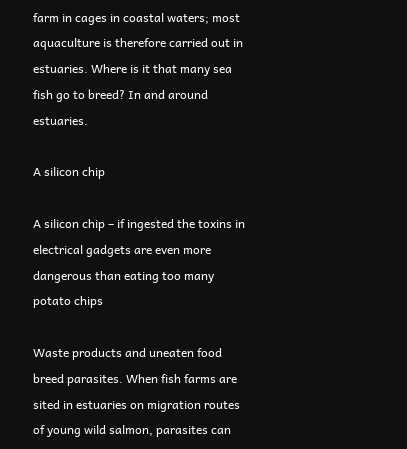farm in cages in coastal waters; most aquaculture is therefore carried out in estuaries. Where is it that many sea fish go to breed? In and around estuaries.

A silicon chip

A silicon chip – if ingested the toxins in electrical gadgets are even more dangerous than eating too many potato chips

Waste products and uneaten food breed parasites. When fish farms are sited in estuaries on migration routes of young wild salmon, parasites can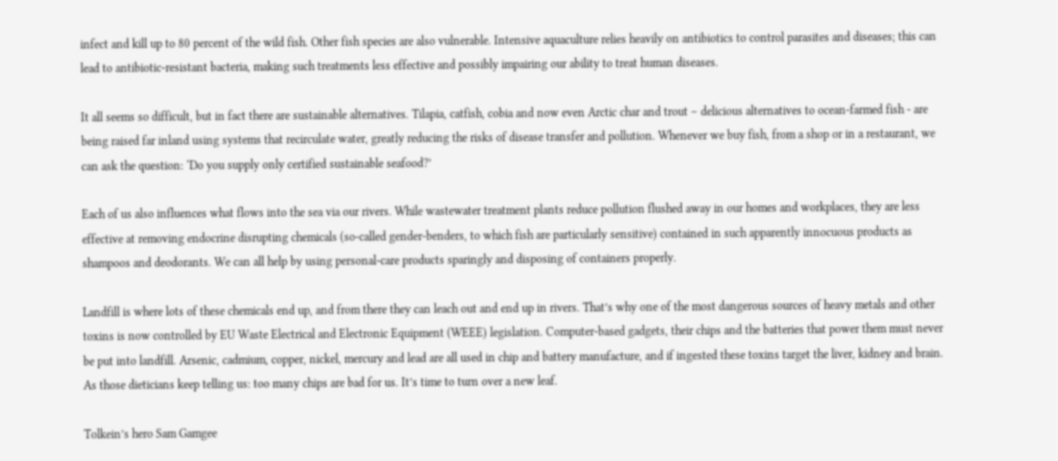infect and kill up to 80 percent of the wild fish. Other fish species are also vulnerable. Intensive aquaculture relies heavily on antibiotics to control parasites and diseases; this can lead to antibiotic-resistant bacteria, making such treatments less effective and possibly impairing our ability to treat human diseases.

It all seems so difficult, but in fact there are sustainable alternatives. Tilapia, catfish, cobia and now even Arctic char and trout – delicious alternatives to ocean-farmed fish - are being raised far inland using systems that recirculate water, greatly reducing the risks of disease transfer and pollution. Whenever we buy fish, from a shop or in a restaurant, we can ask the question: ‘Do you supply only certified sustainable seafood?’

Each of us also influences what flows into the sea via our rivers. While wastewater treatment plants reduce pollution flushed away in our homes and workplaces, they are less effective at removing endocrine disrupting chemicals (so-called gender-benders, to which fish are particularly sensitive) contained in such apparently innocuous products as shampoos and deodorants. We can all help by using personal-care products sparingly and disposing of containers properly.

Landfill is where lots of these chemicals end up, and from there they can leach out and end up in rivers. That’s why one of the most dangerous sources of heavy metals and other toxins is now controlled by EU Waste Electrical and Electronic Equipment (WEEE) legislation. Computer-based gadgets, their chips and the batteries that power them must never be put into landfill. Arsenic, cadmium, copper, nickel, mercury and lead are all used in chip and battery manufacture, and if ingested these toxins target the liver, kidney and brain. As those dieticians keep telling us: too many chips are bad for us. It’s time to turn over a new leaf.

Tolkein’s hero Sam Gamgee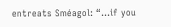entreats Sméagol: “…if you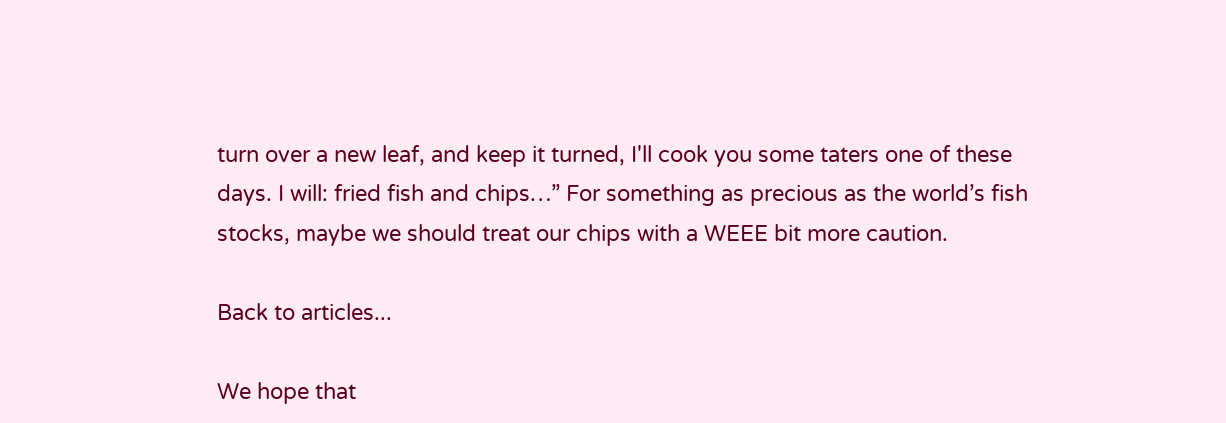turn over a new leaf, and keep it turned, I'll cook you some taters one of these days. I will: fried fish and chips…” For something as precious as the world’s fish stocks, maybe we should treat our chips with a WEEE bit more caution.

Back to articles...

We hope that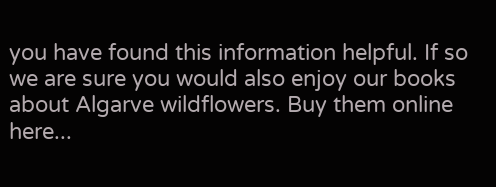you have found this information helpful. If so we are sure you would also enjoy our books about Algarve wildflowers. Buy them online here...